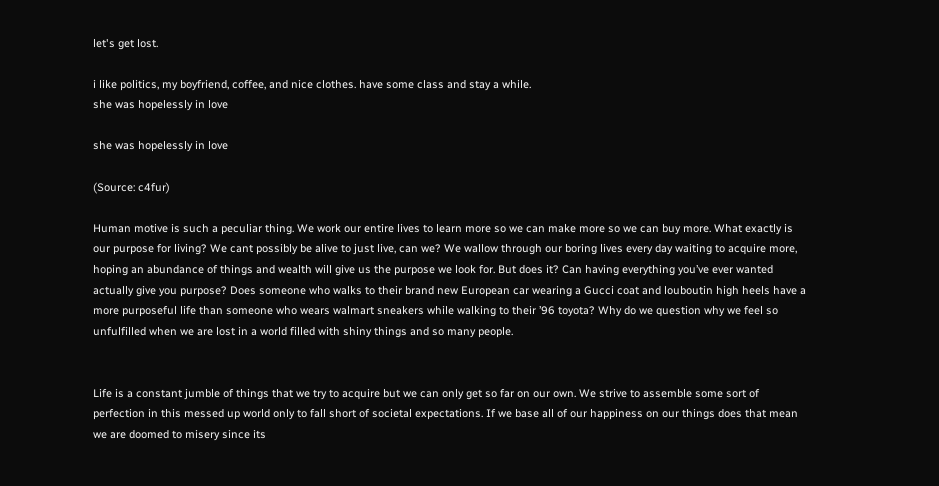let's get lost.

i like politics, my boyfriend, coffee, and nice clothes. have some class and stay a while.
she was hopelessly in love

she was hopelessly in love

(Source: c4fur)

Human motive is such a peculiar thing. We work our entire lives to learn more so we can make more so we can buy more. What exactly is our purpose for living? We cant possibly be alive to just live, can we? We wallow through our boring lives every day waiting to acquire more, hoping an abundance of things and wealth will give us the purpose we look for. But does it? Can having everything you’ve ever wanted actually give you purpose? Does someone who walks to their brand new European car wearing a Gucci coat and louboutin high heels have a more purposeful life than someone who wears walmart sneakers while walking to their ’96 toyota? Why do we question why we feel so unfulfilled when we are lost in a world filled with shiny things and so many people.


Life is a constant jumble of things that we try to acquire but we can only get so far on our own. We strive to assemble some sort of perfection in this messed up world only to fall short of societal expectations. If we base all of our happiness on our things does that mean we are doomed to misery since its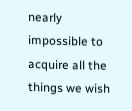nearly impossible to acquire all the things we wish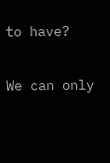to have?


We can only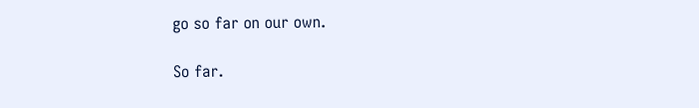go so far on our own.

So far.